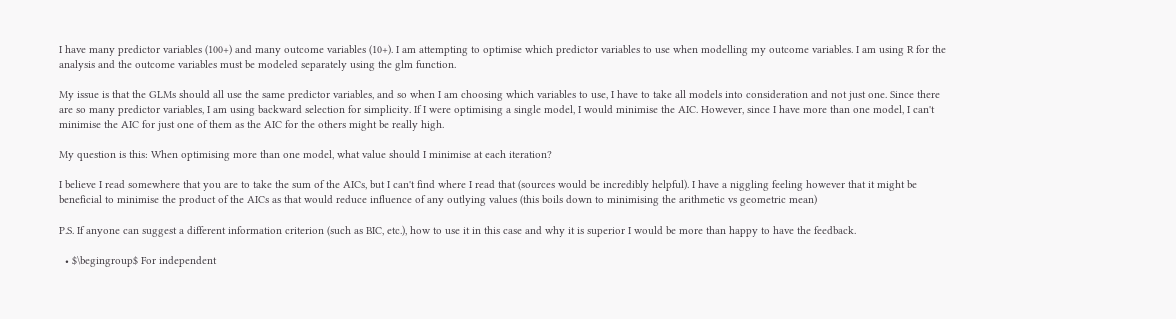I have many predictor variables (100+) and many outcome variables (10+). I am attempting to optimise which predictor variables to use when modelling my outcome variables. I am using R for the analysis and the outcome variables must be modeled separately using the glm function.

My issue is that the GLMs should all use the same predictor variables, and so when I am choosing which variables to use, I have to take all models into consideration and not just one. Since there are so many predictor variables, I am using backward selection for simplicity. If I were optimising a single model, I would minimise the AIC. However, since I have more than one model, I can't minimise the AIC for just one of them as the AIC for the others might be really high.

My question is this: When optimising more than one model, what value should I minimise at each iteration?

I believe I read somewhere that you are to take the sum of the AICs, but I can't find where I read that (sources would be incredibly helpful). I have a niggling feeling however that it might be beneficial to minimise the product of the AICs as that would reduce influence of any outlying values (this boils down to minimising the arithmetic vs geometric mean)

P.S. If anyone can suggest a different information criterion (such as BIC, etc.), how to use it in this case and why it is superior I would be more than happy to have the feedback.

  • $\begingroup$ For independent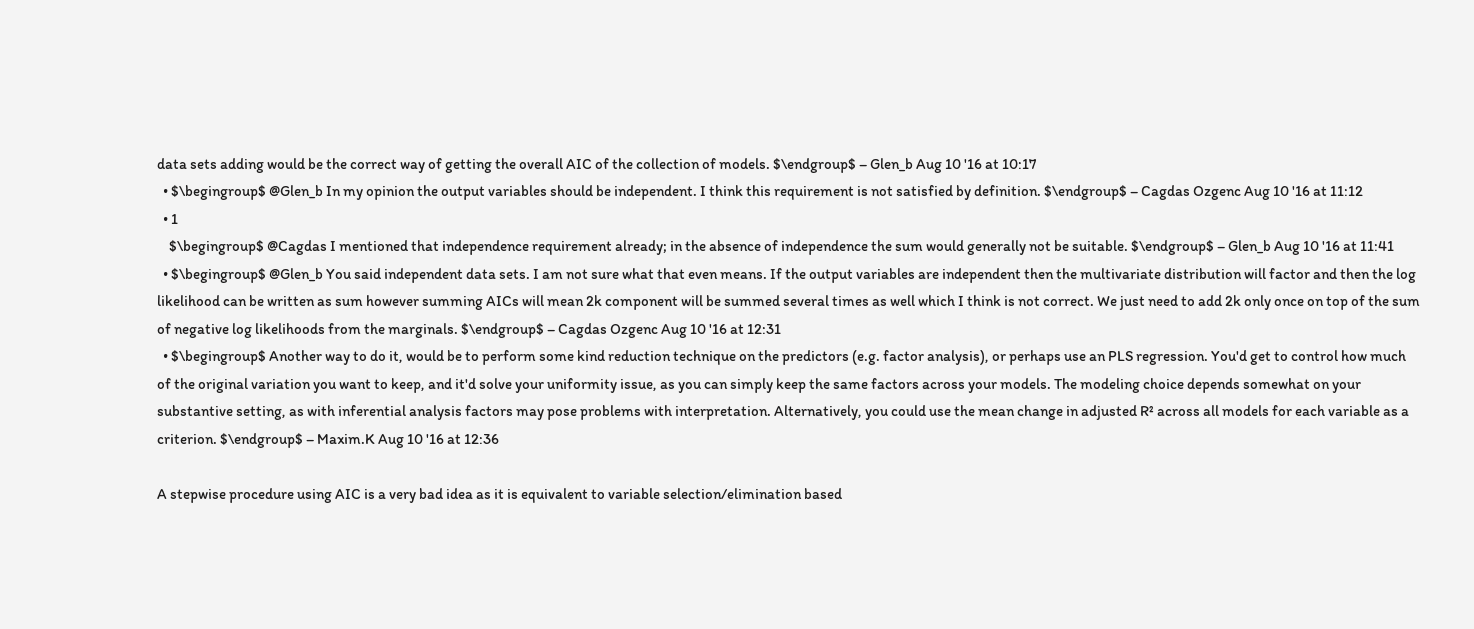data sets adding would be the correct way of getting the overall AIC of the collection of models. $\endgroup$ – Glen_b Aug 10 '16 at 10:17
  • $\begingroup$ @Glen_b In my opinion the output variables should be independent. I think this requirement is not satisfied by definition. $\endgroup$ – Cagdas Ozgenc Aug 10 '16 at 11:12
  • 1
    $\begingroup$ @Cagdas I mentioned that independence requirement already; in the absence of independence the sum would generally not be suitable. $\endgroup$ – Glen_b Aug 10 '16 at 11:41
  • $\begingroup$ @Glen_b You said independent data sets. I am not sure what that even means. If the output variables are independent then the multivariate distribution will factor and then the log likelihood can be written as sum however summing AICs will mean 2k component will be summed several times as well which I think is not correct. We just need to add 2k only once on top of the sum of negative log likelihoods from the marginals. $\endgroup$ – Cagdas Ozgenc Aug 10 '16 at 12:31
  • $\begingroup$ Another way to do it, would be to perform some kind reduction technique on the predictors (e.g. factor analysis), or perhaps use an PLS regression. You'd get to control how much of the original variation you want to keep, and it'd solve your uniformity issue, as you can simply keep the same factors across your models. The modeling choice depends somewhat on your substantive setting, as with inferential analysis factors may pose problems with interpretation. Alternatively, you could use the mean change in adjusted R² across all models for each variable as a criterion. $\endgroup$ – Maxim.K Aug 10 '16 at 12:36

A stepwise procedure using AIC is a very bad idea as it is equivalent to variable selection/elimination based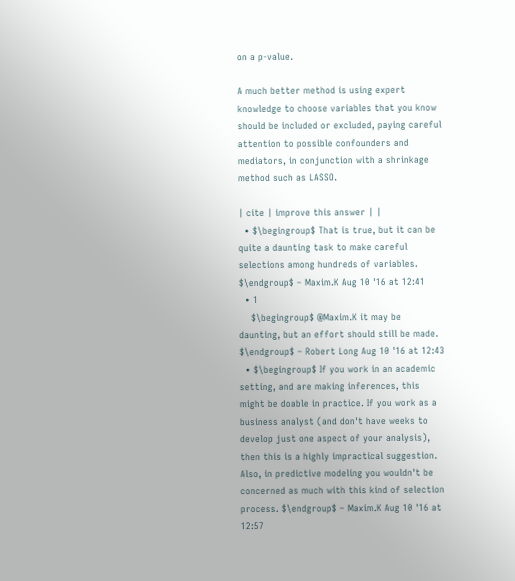on a p-value.

A much better method is using expert knowledge to choose variables that you know should be included or excluded, paying careful attention to possible confounders and mediators, in conjunction with a shrinkage method such as LASSO.

| cite | improve this answer | |
  • $\begingroup$ That is true, but it can be quite a daunting task to make careful selections among hundreds of variables. $\endgroup$ – Maxim.K Aug 10 '16 at 12:41
  • 1
    $\begingroup$ @Maxim.K it may be daunting, but an effort should still be made. $\endgroup$ – Robert Long Aug 10 '16 at 12:43
  • $\begingroup$ If you work in an academic setting, and are making inferences, this might be doable in practice. If you work as a business analyst (and don't have weeks to develop just one aspect of your analysis), then this is a highly impractical suggestion. Also, in predictive modeling you wouldn't be concerned as much with this kind of selection process. $\endgroup$ – Maxim.K Aug 10 '16 at 12:57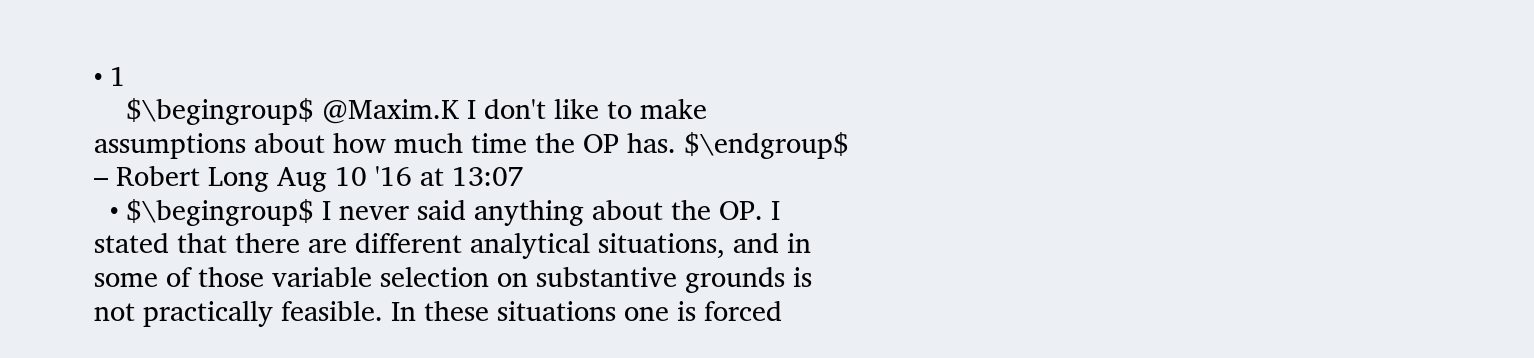• 1
    $\begingroup$ @Maxim.K I don't like to make assumptions about how much time the OP has. $\endgroup$ – Robert Long Aug 10 '16 at 13:07
  • $\begingroup$ I never said anything about the OP. I stated that there are different analytical situations, and in some of those variable selection on substantive grounds is not practically feasible. In these situations one is forced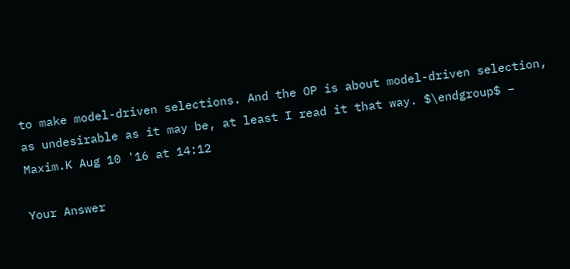to make model-driven selections. And the OP is about model-driven selection, as undesirable as it may be, at least I read it that way. $\endgroup$ – Maxim.K Aug 10 '16 at 14:12

Your Answer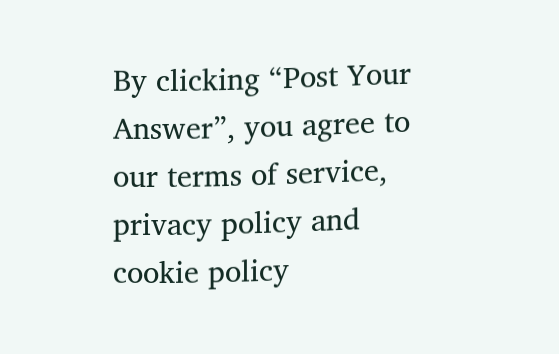By clicking “Post Your Answer”, you agree to our terms of service, privacy policy and cookie policy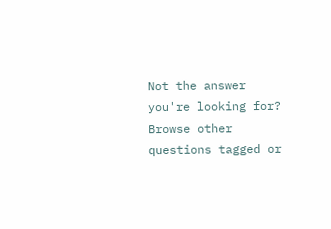Not the answer you're looking for? Browse other questions tagged or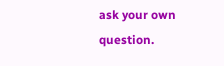ask your own question.